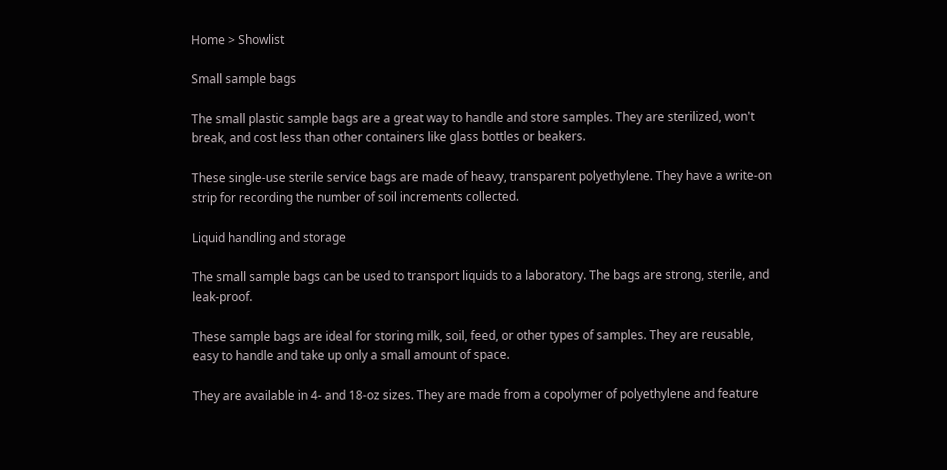Home > Showlist

Small sample bags

The small plastic sample bags are a great way to handle and store samples. They are sterilized, won't break, and cost less than other containers like glass bottles or beakers.

These single-use sterile service bags are made of heavy, transparent polyethylene. They have a write-on strip for recording the number of soil increments collected.

Liquid handling and storage

The small sample bags can be used to transport liquids to a laboratory. The bags are strong, sterile, and leak-proof.

These sample bags are ideal for storing milk, soil, feed, or other types of samples. They are reusable, easy to handle and take up only a small amount of space.

They are available in 4- and 18-oz sizes. They are made from a copolymer of polyethylene and feature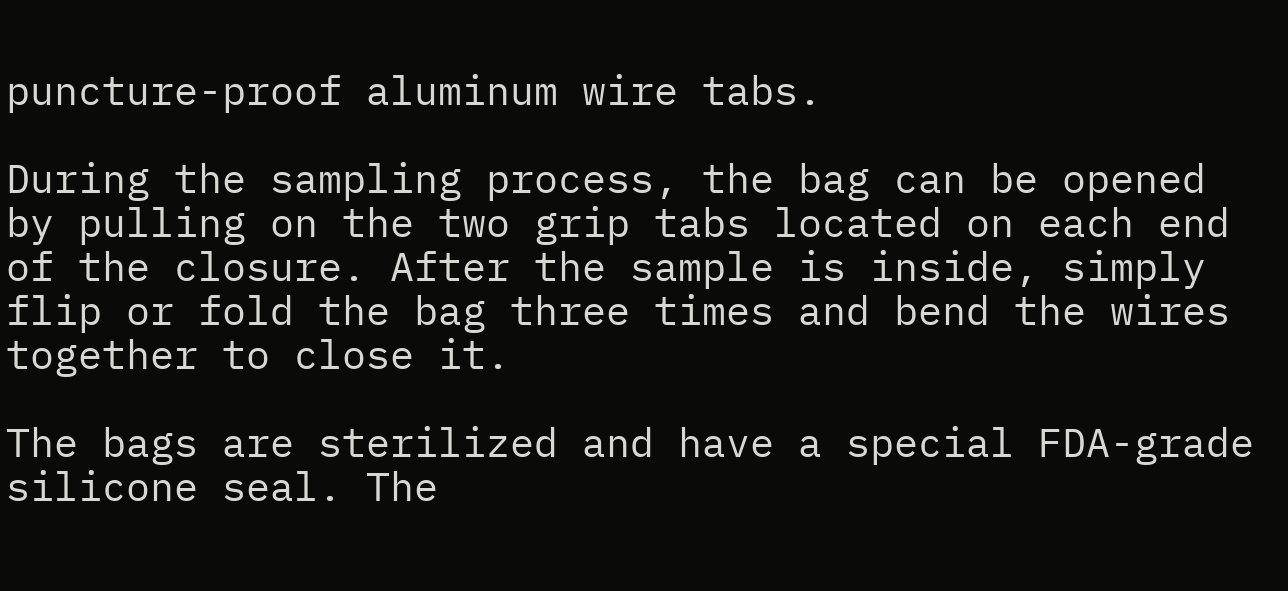puncture-proof aluminum wire tabs.

During the sampling process, the bag can be opened by pulling on the two grip tabs located on each end of the closure. After the sample is inside, simply flip or fold the bag three times and bend the wires together to close it.

The bags are sterilized and have a special FDA-grade silicone seal. The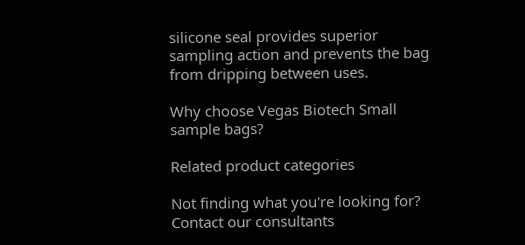silicone seal provides superior sampling action and prevents the bag from dripping between uses.

Why choose Vegas Biotech Small sample bags?

Related product categories

Not finding what you're looking for?
Contact our consultants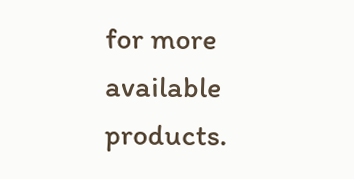for more available products.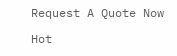Request A Quote Now

Hot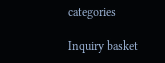categories

Inquiry basket